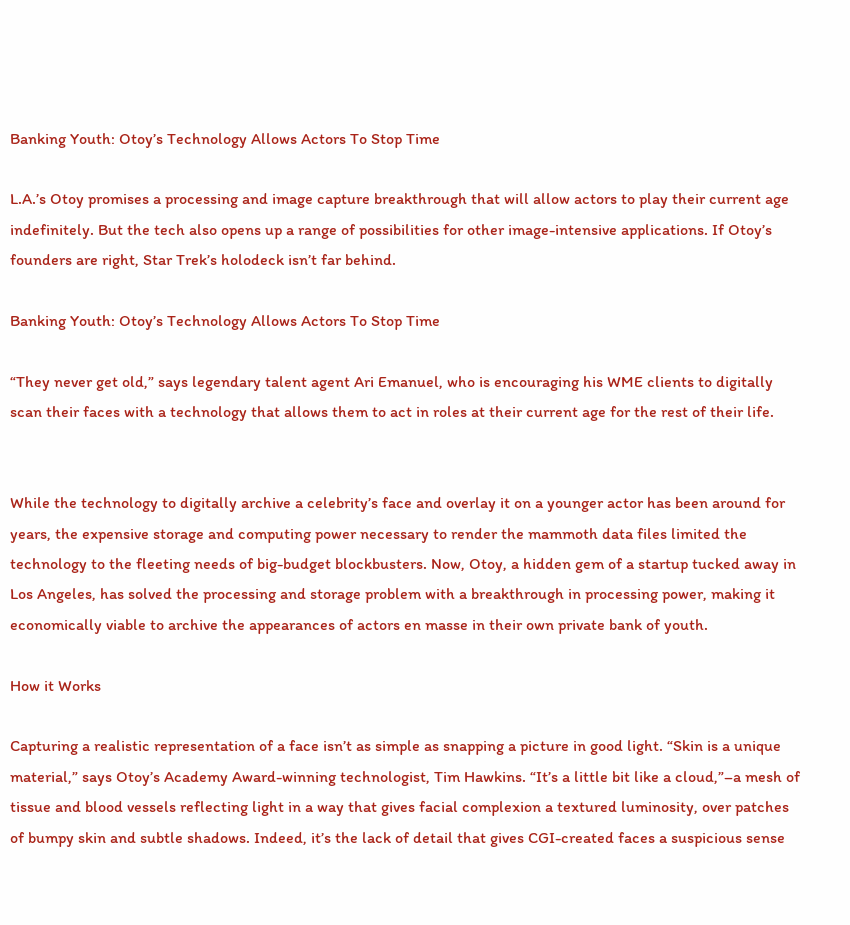Banking Youth: Otoy’s Technology Allows Actors To Stop Time

L.A.’s Otoy promises a processing and image capture breakthrough that will allow actors to play their current age indefinitely. But the tech also opens up a range of possibilities for other image-intensive applications. If Otoy’s founders are right, Star Trek’s holodeck isn’t far behind.

Banking Youth: Otoy’s Technology Allows Actors To Stop Time

“They never get old,” says legendary talent agent Ari Emanuel, who is encouraging his WME clients to digitally scan their faces with a technology that allows them to act in roles at their current age for the rest of their life.


While the technology to digitally archive a celebrity’s face and overlay it on a younger actor has been around for years, the expensive storage and computing power necessary to render the mammoth data files limited the technology to the fleeting needs of big-budget blockbusters. Now, Otoy, a hidden gem of a startup tucked away in Los Angeles, has solved the processing and storage problem with a breakthrough in processing power, making it economically viable to archive the appearances of actors en masse in their own private bank of youth.

How it Works

Capturing a realistic representation of a face isn’t as simple as snapping a picture in good light. “Skin is a unique material,” says Otoy’s Academy Award-winning technologist, Tim Hawkins. “It’s a little bit like a cloud,”–a mesh of tissue and blood vessels reflecting light in a way that gives facial complexion a textured luminosity, over patches of bumpy skin and subtle shadows. Indeed, it’s the lack of detail that gives CGI-created faces a suspicious sense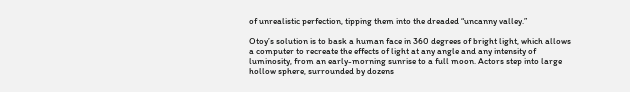of unrealistic perfection, tipping them into the dreaded “uncanny valley.”

Otoy’s solution is to bask a human face in 360 degrees of bright light, which allows a computer to recreate the effects of light at any angle and any intensity of luminosity, from an early-morning sunrise to a full moon. Actors step into large hollow sphere, surrounded by dozens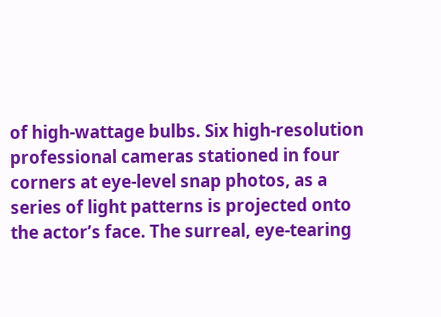of high-wattage bulbs. Six high-resolution professional cameras stationed in four corners at eye-level snap photos, as a series of light patterns is projected onto the actor’s face. The surreal, eye-tearing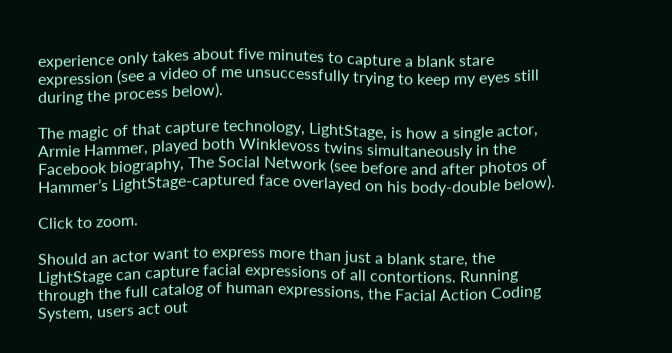experience only takes about five minutes to capture a blank stare expression (see a video of me unsuccessfully trying to keep my eyes still during the process below).

The magic of that capture technology, LightStage, is how a single actor, Armie Hammer, played both Winklevoss twins simultaneously in the Facebook biography, The Social Network (see before and after photos of Hammer’s LightStage-captured face overlayed on his body-double below).

Click to zoom.

Should an actor want to express more than just a blank stare, the LightStage can capture facial expressions of all contortions. Running through the full catalog of human expressions, the Facial Action Coding System, users act out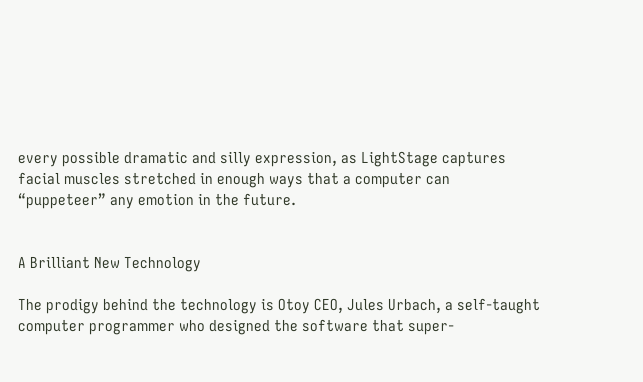every possible dramatic and silly expression, as LightStage captures facial muscles stretched in enough ways that a computer can “puppeteer” any emotion in the future.


A Brilliant New Technology

The prodigy behind the technology is Otoy CEO, Jules Urbach, a self-taught computer programmer who designed the software that super-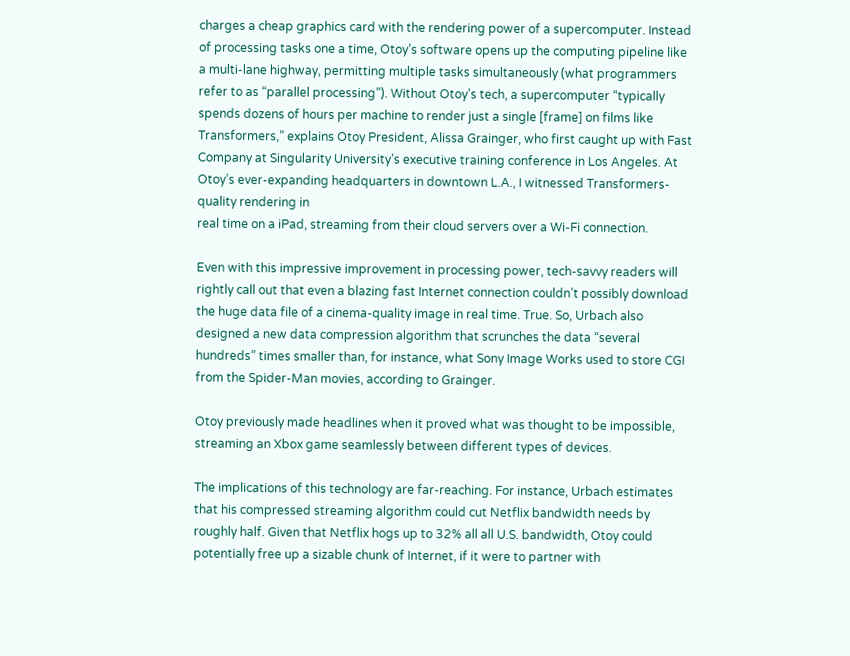charges a cheap graphics card with the rendering power of a supercomputer. Instead of processing tasks one a time, Otoy’s software opens up the computing pipeline like a multi-lane highway, permitting multiple tasks simultaneously (what programmers refer to as “parallel processing”). Without Otoy’s tech, a supercomputer “typically spends dozens of hours per machine to render just a single [frame] on films like Transformers,” explains Otoy President, Alissa Grainger, who first caught up with Fast Company at Singularity University’s executive training conference in Los Angeles. At Otoy’s ever-expanding headquarters in downtown L.A., I witnessed Transformers-quality rendering in
real time on a iPad, streaming from their cloud servers over a Wi-Fi connection.

Even with this impressive improvement in processing power, tech-savvy readers will rightly call out that even a blazing fast Internet connection couldn’t possibly download the huge data file of a cinema-quality image in real time. True. So, Urbach also designed a new data compression algorithm that scrunches the data “several hundreds” times smaller than, for instance, what Sony Image Works used to store CGI from the Spider-Man movies, according to Grainger.

Otoy previously made headlines when it proved what was thought to be impossible, streaming an Xbox game seamlessly between different types of devices.

The implications of this technology are far-reaching. For instance, Urbach estimates that his compressed streaming algorithm could cut Netflix bandwidth needs by roughly half. Given that Netflix hogs up to 32% all all U.S. bandwidth, Otoy could potentially free up a sizable chunk of Internet, if it were to partner with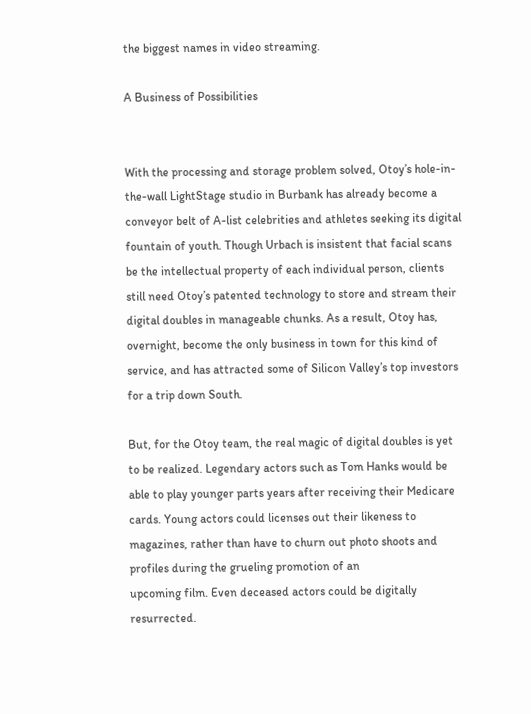the biggest names in video streaming.

A Business of Possibilities


With the processing and storage problem solved, Otoy’s hole-in-the-wall LightStage studio in Burbank has already become a conveyor belt of A-list celebrities and athletes seeking its digital fountain of youth. Though Urbach is insistent that facial scans be the intellectual property of each individual person, clients still need Otoy’s patented technology to store and stream their digital doubles in manageable chunks. As a result, Otoy has, overnight, become the only business in town for this kind of service, and has attracted some of Silicon Valley’s top investors for a trip down South.

But, for the Otoy team, the real magic of digital doubles is yet to be realized. Legendary actors such as Tom Hanks would be able to play younger parts years after receiving their Medicare cards. Young actors could licenses out their likeness to magazines, rather than have to churn out photo shoots and profiles during the grueling promotion of an
upcoming film. Even deceased actors could be digitally resurrected.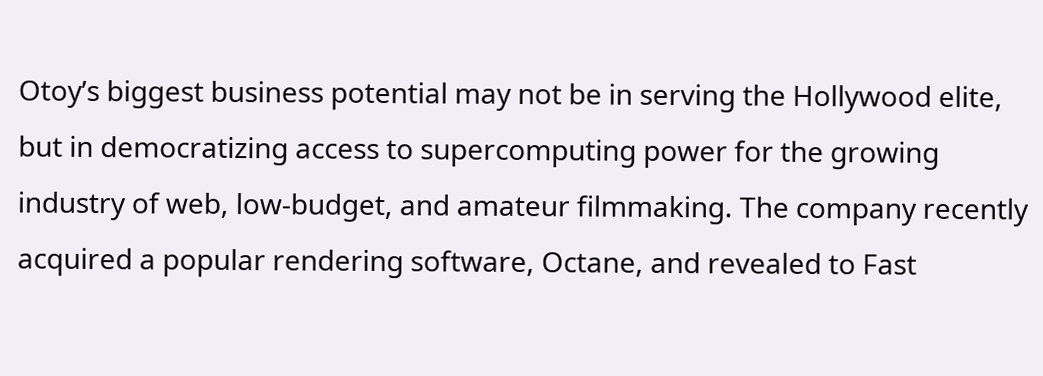Otoy’s biggest business potential may not be in serving the Hollywood elite, but in democratizing access to supercomputing power for the growing industry of web, low-budget, and amateur filmmaking. The company recently acquired a popular rendering software, Octane, and revealed to Fast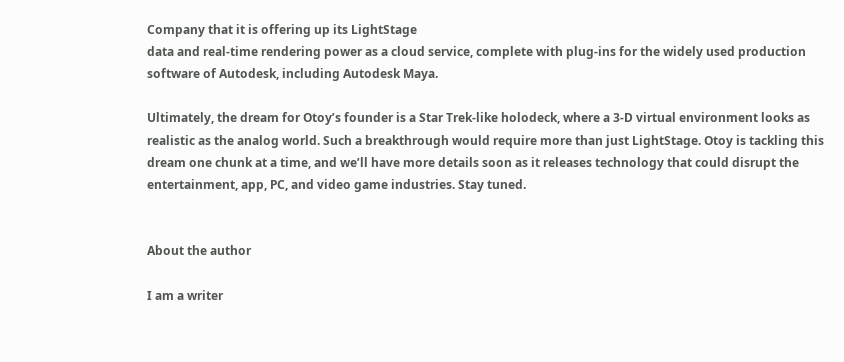Company that it is offering up its LightStage
data and real-time rendering power as a cloud service, complete with plug-ins for the widely used production software of Autodesk, including Autodesk Maya.

Ultimately, the dream for Otoy’s founder is a Star Trek-like holodeck, where a 3-D virtual environment looks as realistic as the analog world. Such a breakthrough would require more than just LightStage. Otoy is tackling this dream one chunk at a time, and we’ll have more details soon as it releases technology that could disrupt the entertainment, app, PC, and video game industries. Stay tuned.


About the author

I am a writer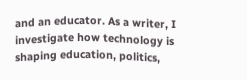and an educator. As a writer, I investigate how technology is shaping education, politics,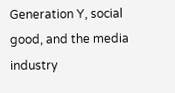Generation Y, social good, and the media industry